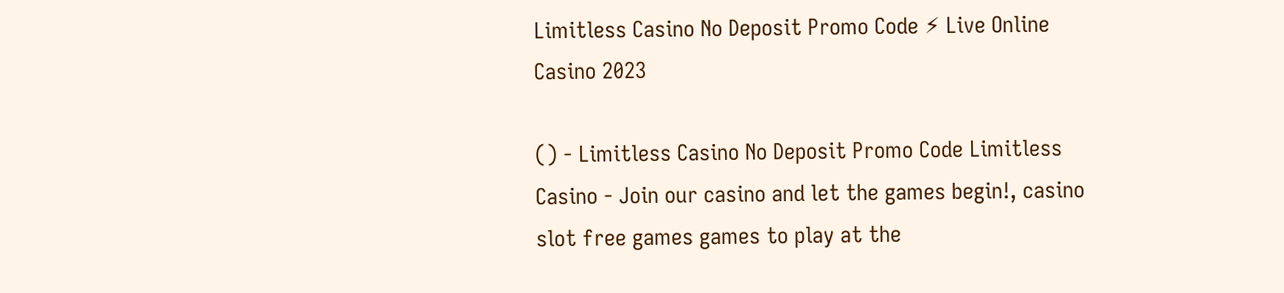Limitless Casino No Deposit Promo Code ⚡ Live Online Casino 2023

() - Limitless Casino No Deposit Promo Code Limitless Casino - Join our casino and let the games begin!, casino slot free games games to play at the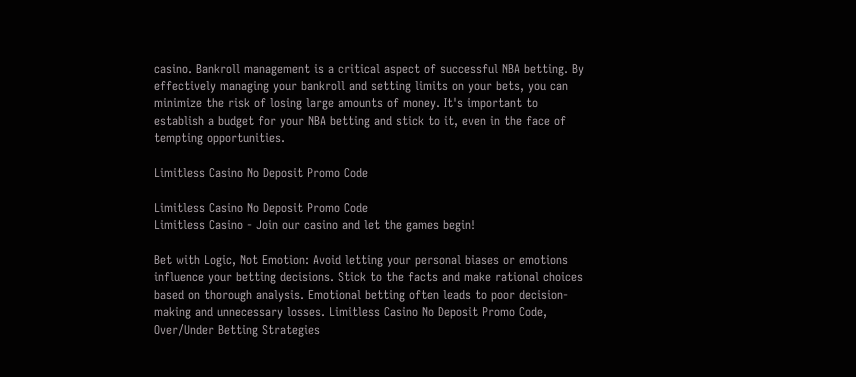casino. Bankroll management is a critical aspect of successful NBA betting. By effectively managing your bankroll and setting limits on your bets, you can minimize the risk of losing large amounts of money. It's important to establish a budget for your NBA betting and stick to it, even in the face of tempting opportunities.

Limitless Casino No Deposit Promo Code

Limitless Casino No Deposit Promo Code
Limitless Casino - Join our casino and let the games begin!

Bet with Logic, Not Emotion: Avoid letting your personal biases or emotions influence your betting decisions. Stick to the facts and make rational choices based on thorough analysis. Emotional betting often leads to poor decision-making and unnecessary losses. Limitless Casino No Deposit Promo Code, Over/Under Betting Strategies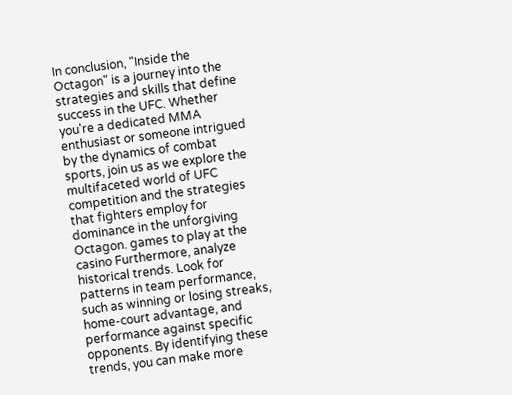In conclusion, "Inside the Octagon" is a journey into the strategies and skills that define success in the UFC. Whether you're a dedicated MMA enthusiast or someone intrigued by the dynamics of combat sports, join us as we explore the multifaceted world of UFC competition and the strategies that fighters employ for dominance in the unforgiving Octagon. games to play at the casino Furthermore, analyze historical trends. Look for patterns in team performance, such as winning or losing streaks, home-court advantage, and performance against specific opponents. By identifying these trends, you can make more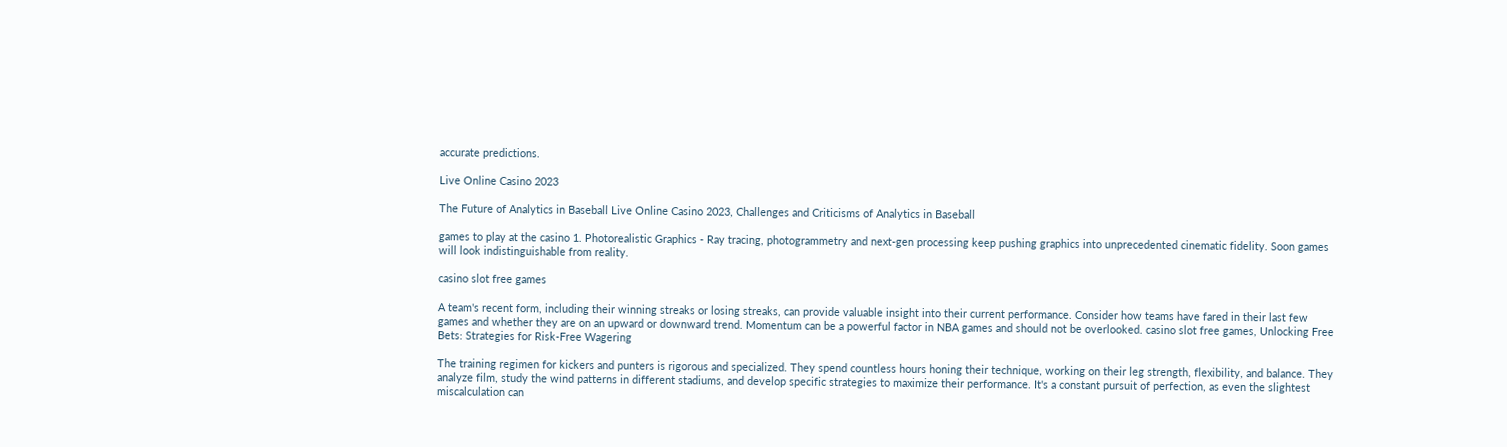accurate predictions.

Live Online Casino 2023

The Future of Analytics in Baseball Live Online Casino 2023, Challenges and Criticisms of Analytics in Baseball

games to play at the casino 1. Photorealistic Graphics - Ray tracing, photogrammetry and next-gen processing keep pushing graphics into unprecedented cinematic fidelity. Soon games will look indistinguishable from reality.

casino slot free games

A team's recent form, including their winning streaks or losing streaks, can provide valuable insight into their current performance. Consider how teams have fared in their last few games and whether they are on an upward or downward trend. Momentum can be a powerful factor in NBA games and should not be overlooked. casino slot free games, Unlocking Free Bets: Strategies for Risk-Free Wagering

The training regimen for kickers and punters is rigorous and specialized. They spend countless hours honing their technique, working on their leg strength, flexibility, and balance. They analyze film, study the wind patterns in different stadiums, and develop specific strategies to maximize their performance. It's a constant pursuit of perfection, as even the slightest miscalculation can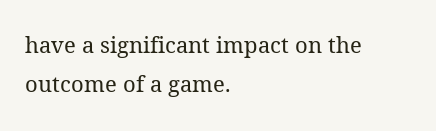have a significant impact on the outcome of a game.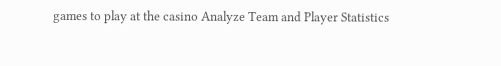games to play at the casino Analyze Team and Player Statistics